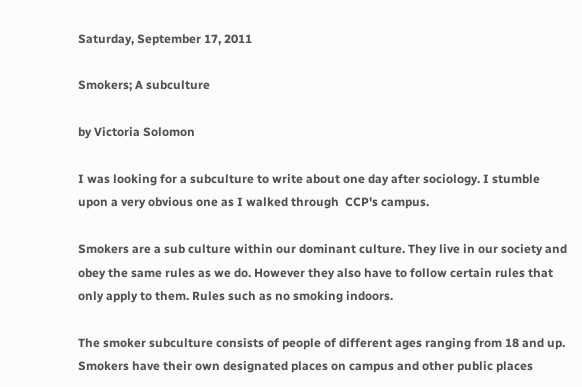Saturday, September 17, 2011

Smokers; A subculture

by Victoria Solomon

I was looking for a subculture to write about one day after sociology. I stumble upon a very obvious one as I walked through  CCP's campus.

Smokers are a sub culture within our dominant culture. They live in our society and obey the same rules as we do. However they also have to follow certain rules that only apply to them. Rules such as no smoking indoors.

The smoker subculture consists of people of different ages ranging from 18 and up. Smokers have their own designated places on campus and other public places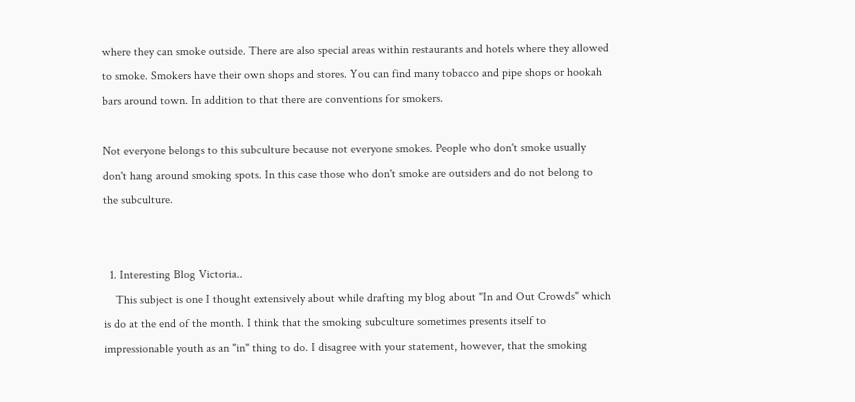where they can smoke outside. There are also special areas within restaurants and hotels where they allowed to smoke. Smokers have their own shops and stores. You can find many tobacco and pipe shops or hookah bars around town. In addition to that there are conventions for smokers.

Not everyone belongs to this subculture because not everyone smokes. People who don't smoke usually don't hang around smoking spots. In this case those who don't smoke are outsiders and do not belong to the subculture.


  1. Interesting Blog Victoria..
    This subject is one I thought extensively about while drafting my blog about "In and Out Crowds" which is do at the end of the month. I think that the smoking subculture sometimes presents itself to impressionable youth as an "in" thing to do. I disagree with your statement, however, that the smoking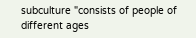subculture "consists of people of different ages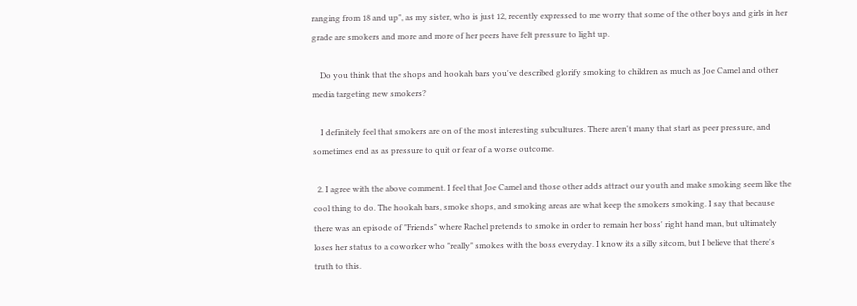ranging from 18 and up", as my sister, who is just 12, recently expressed to me worry that some of the other boys and girls in her grade are smokers and more and more of her peers have felt pressure to light up.

    Do you think that the shops and hookah bars you've described glorify smoking to children as much as Joe Camel and other media targeting new smokers?

    I definitely feel that smokers are on of the most interesting subcultures. There aren't many that start as peer pressure, and sometimes end as as pressure to quit or fear of a worse outcome.

  2. I agree with the above comment. I feel that Joe Camel and those other adds attract our youth and make smoking seem like the cool thing to do. The hookah bars, smoke shops, and smoking areas are what keep the smokers smoking. I say that because there was an episode of "Friends" where Rachel pretends to smoke in order to remain her boss' right hand man, but ultimately loses her status to a coworker who "really" smokes with the boss everyday. I know its a silly sitcom, but I believe that there's truth to this.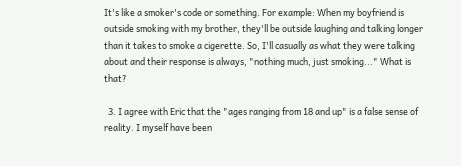It's like a smoker's code or something. For example: When my boyfriend is outside smoking with my brother, they'll be outside laughing and talking longer than it takes to smoke a cigerette. So, I'll casually as what they were talking about and their response is always, "nothing much, just smoking..." What is that?

  3. I agree with Eric that the "ages ranging from 18 and up" is a false sense of reality. I myself have been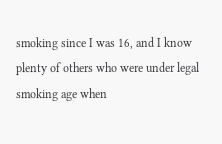smoking since I was 16, and I know plenty of others who were under legal smoking age when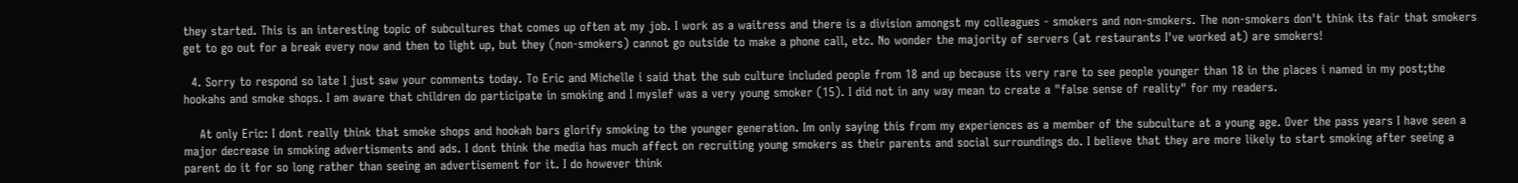they started. This is an interesting topic of subcultures that comes up often at my job. I work as a waitress and there is a division amongst my colleagues - smokers and non-smokers. The non-smokers don't think its fair that smokers get to go out for a break every now and then to light up, but they (non-smokers) cannot go outside to make a phone call, etc. No wonder the majority of servers (at restaurants I've worked at) are smokers!

  4. Sorry to respond so late I just saw your comments today. To Eric and Michelle i said that the sub culture included people from 18 and up because its very rare to see people younger than 18 in the places i named in my post;the hookahs and smoke shops. I am aware that children do participate in smoking and I myslef was a very young smoker (15). I did not in any way mean to create a "false sense of reality" for my readers.

    At only Eric: I dont really think that smoke shops and hookah bars glorify smoking to the younger generation. Im only saying this from my experiences as a member of the subculture at a young age. Over the pass years I have seen a major decrease in smoking advertisments and ads. I dont think the media has much affect on recruiting young smokers as their parents and social surroundings do. I believe that they are more likely to start smoking after seeing a parent do it for so long rather than seeing an advertisement for it. I do however think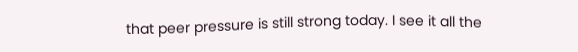that peer pressure is still strong today. I see it all the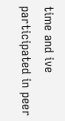time and ive participated in peer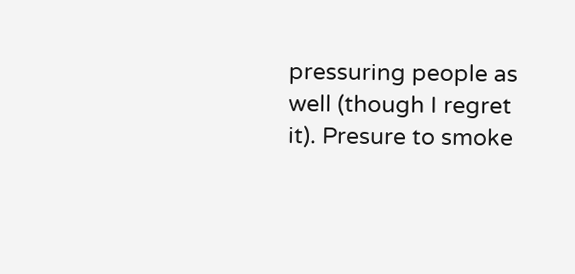pressuring people as well (though I regret it). Presure to smoke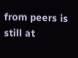from peers is still at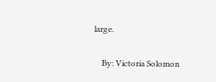large.

    By: Victoria Solomon